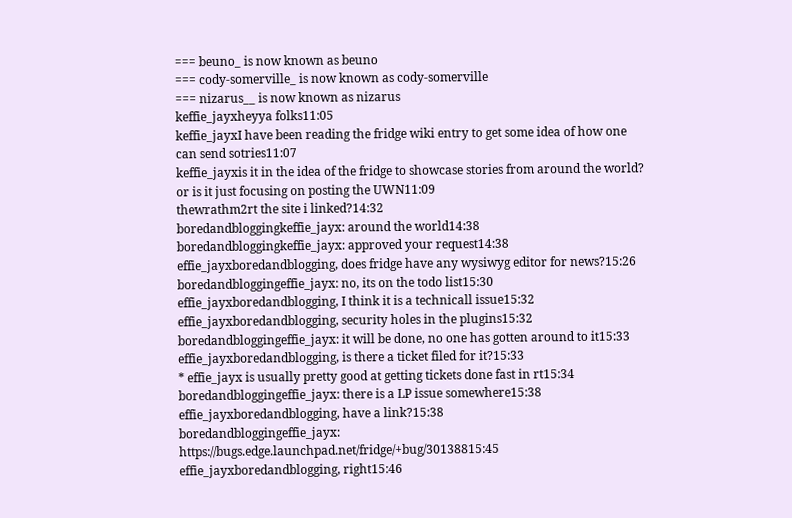=== beuno_ is now known as beuno
=== cody-somerville_ is now known as cody-somerville
=== nizarus__ is now known as nizarus
keffie_jayxheyya folks11:05
keffie_jayxI have been reading the fridge wiki entry to get some idea of how one can send sotries11:07
keffie_jayxis it in the idea of the fridge to showcase stories from around the world? or is it just focusing on posting the UWN11:09
thewrathm2rt the site i linked?14:32
boredandbloggingkeffie_jayx: around the world14:38
boredandbloggingkeffie_jayx: approved your request14:38
effie_jayxboredandblogging, does fridge have any wysiwyg editor for news?15:26
boredandbloggingeffie_jayx: no, its on the todo list15:30
effie_jayxboredandblogging, I think it is a technicall issue15:32
effie_jayxboredandblogging, security holes in the plugins15:32
boredandbloggingeffie_jayx: it will be done, no one has gotten around to it15:33
effie_jayxboredandblogging, is there a ticket filed for it?15:33
* effie_jayx is usually pretty good at getting tickets done fast in rt15:34
boredandbloggingeffie_jayx: there is a LP issue somewhere15:38
effie_jayxboredandblogging, have a link?15:38
boredandbloggingeffie_jayx: https://bugs.edge.launchpad.net/fridge/+bug/30138815:45
effie_jayxboredandblogging, right15:46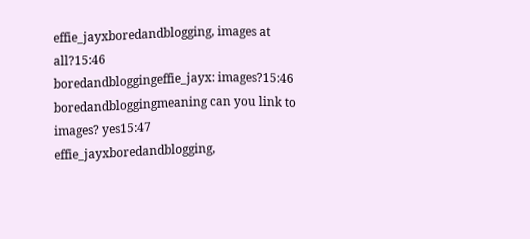effie_jayxboredandblogging, images at all?15:46
boredandbloggingeffie_jayx: images?15:46
boredandbloggingmeaning can you link to images? yes15:47
effie_jayxboredandblogging,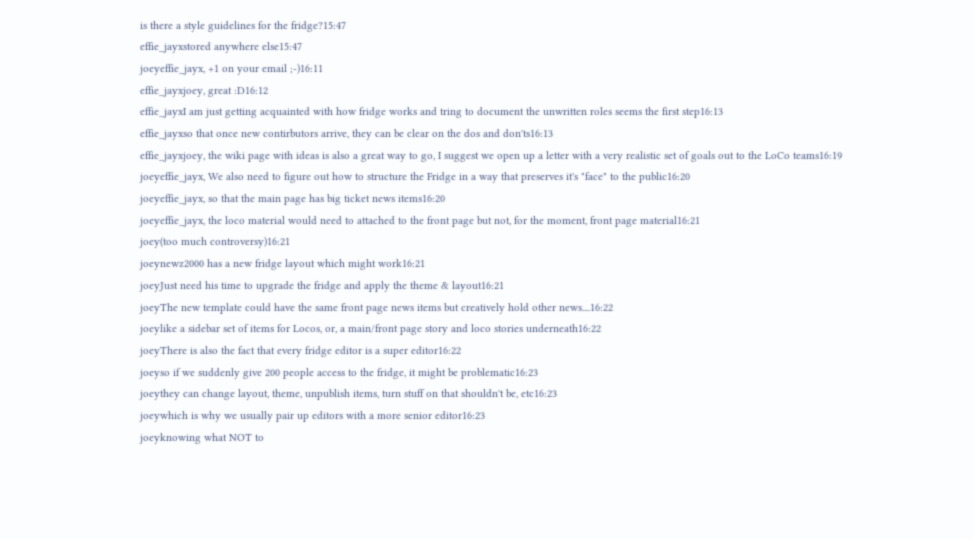is there a style guidelines for the fridge?15:47
effie_jayxstored anywhere else15:47
joeyeffie_jayx, +1 on your email ;-)16:11
effie_jayxjoey, great :D16:12
effie_jayxI am just getting acquainted with how fridge works and tring to document the unwritten roles seems the first step16:13
effie_jayxso that once new contirbutors arrive, they can be clear on the dos and don'ts16:13
effie_jayxjoey, the wiki page with ideas is also a great way to go, I suggest we open up a letter with a very realistic set of goals out to the LoCo teams16:19
joeyeffie_jayx, We also need to figure out how to structure the Fridge in a way that preserves it's "face" to the public16:20
joeyeffie_jayx, so that the main page has big ticket news items16:20
joeyeffie_jayx, the loco material would need to attached to the front page but not, for the moment, front page material16:21
joey(too much controversy)16:21
joeynewz2000 has a new fridge layout which might work16:21
joeyJust need his time to upgrade the fridge and apply the theme & layout16:21
joeyThe new template could have the same front page news items but creatively hold other news....16:22
joeylike a sidebar set of items for Locos, or, a main/front page story and loco stories underneath16:22
joeyThere is also the fact that every fridge editor is a super editor16:22
joeyso if we suddenly give 200 people access to the fridge, it might be problematic16:23
joeythey can change layout, theme, unpublish items, turn stuff on that shouldn't be, etc16:23
joeywhich is why we usually pair up editors with a more senior editor16:23
joeyknowing what NOT to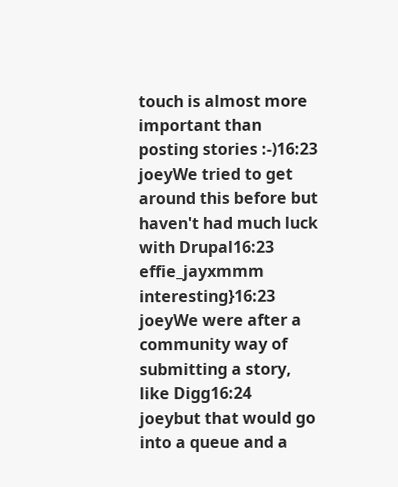touch is almost more important than posting stories :-)16:23
joeyWe tried to get around this before but haven't had much luck with Drupal16:23
effie_jayxmmm interesting}16:23
joeyWe were after a community way of submitting a story, like Digg16:24
joeybut that would go into a queue and a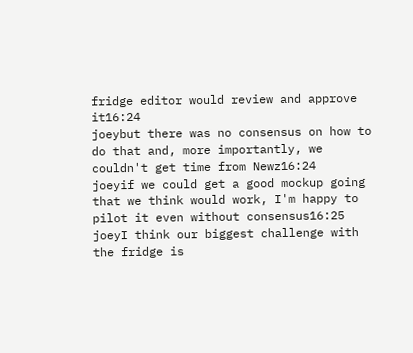fridge editor would review and approve it16:24
joeybut there was no consensus on how to do that and, more importantly, we couldn't get time from Newz16:24
joeyif we could get a good mockup going that we think would work, I'm happy to pilot it even without consensus16:25
joeyI think our biggest challenge with the fridge is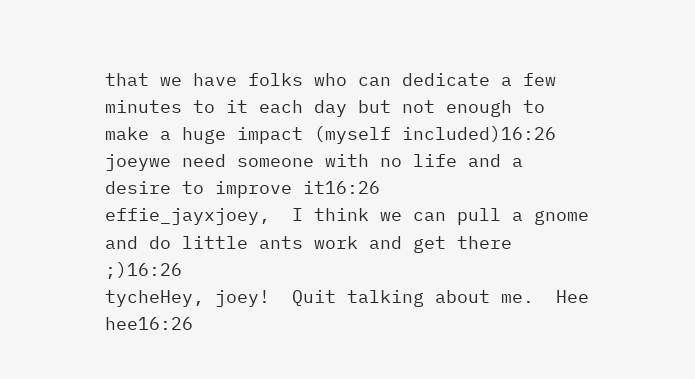that we have folks who can dedicate a few minutes to it each day but not enough to make a huge impact (myself included)16:26
joeywe need someone with no life and a desire to improve it16:26
effie_jayxjoey,  I think we can pull a gnome and do little ants work and get there ;)16:26
tycheHey, joey!  Quit talking about me.  Hee hee16:26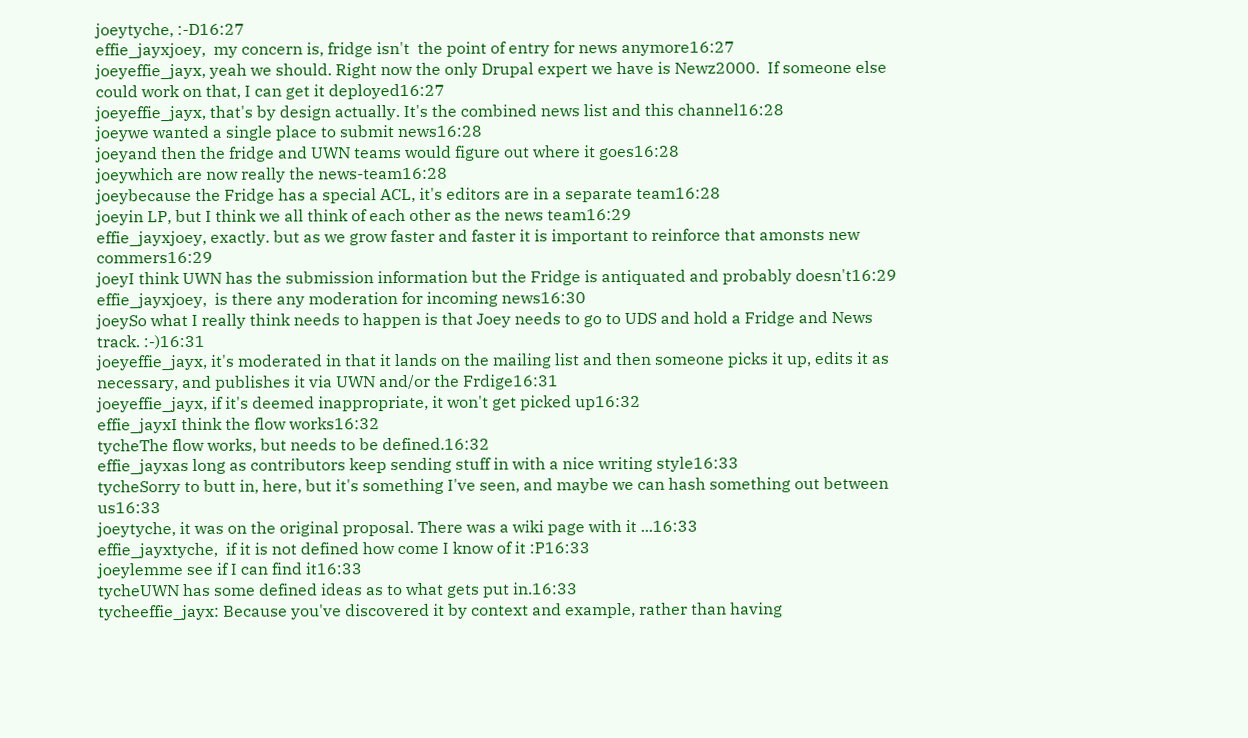joeytyche, :-D16:27
effie_jayxjoey,  my concern is, fridge isn't  the point of entry for news anymore16:27
joeyeffie_jayx, yeah we should. Right now the only Drupal expert we have is Newz2000.  If someone else could work on that, I can get it deployed16:27
joeyeffie_jayx, that's by design actually. It's the combined news list and this channel16:28
joeywe wanted a single place to submit news16:28
joeyand then the fridge and UWN teams would figure out where it goes16:28
joeywhich are now really the news-team16:28
joeybecause the Fridge has a special ACL, it's editors are in a separate team16:28
joeyin LP, but I think we all think of each other as the news team16:29
effie_jayxjoey, exactly. but as we grow faster and faster it is important to reinforce that amonsts new commers16:29
joeyI think UWN has the submission information but the Fridge is antiquated and probably doesn't16:29
effie_jayxjoey,  is there any moderation for incoming news16:30
joeySo what I really think needs to happen is that Joey needs to go to UDS and hold a Fridge and News track. :-)16:31
joeyeffie_jayx, it's moderated in that it lands on the mailing list and then someone picks it up, edits it as necessary, and publishes it via UWN and/or the Frdige16:31
joeyeffie_jayx, if it's deemed inappropriate, it won't get picked up16:32
effie_jayxI think the flow works16:32
tycheThe flow works, but needs to be defined.16:32
effie_jayxas long as contributors keep sending stuff in with a nice writing style16:33
tycheSorry to butt in, here, but it's something I've seen, and maybe we can hash something out between us16:33
joeytyche, it was on the original proposal. There was a wiki page with it ...16:33
effie_jayxtyche,  if it is not defined how come I know of it :P16:33
joeylemme see if I can find it16:33
tycheUWN has some defined ideas as to what gets put in.16:33
tycheeffie_jayx: Because you've discovered it by context and example, rather than having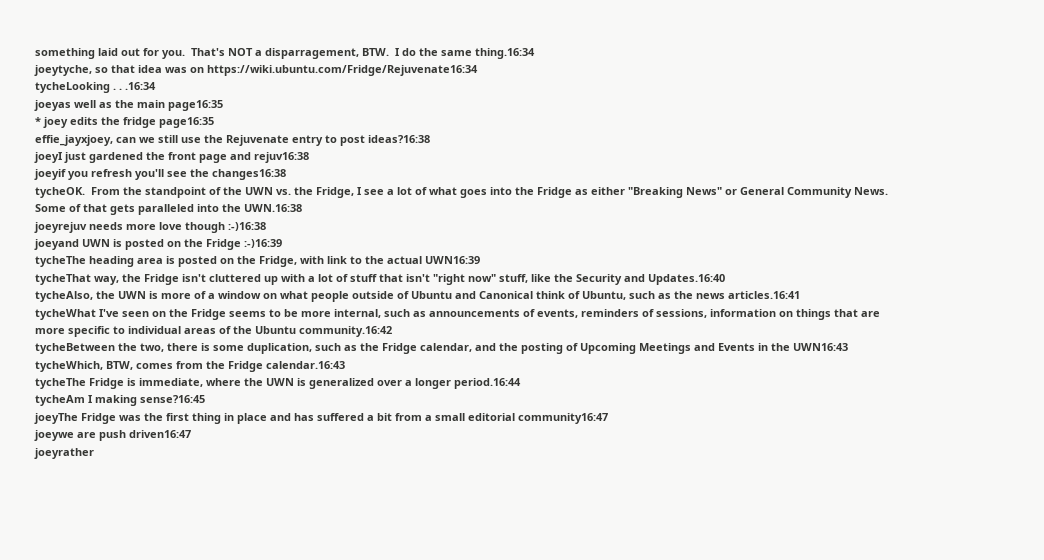something laid out for you.  That's NOT a disparragement, BTW.  I do the same thing.16:34
joeytyche, so that idea was on https://wiki.ubuntu.com/Fridge/Rejuvenate16:34
tycheLooking . . .16:34
joeyas well as the main page16:35
* joey edits the fridge page16:35
effie_jayxjoey, can we still use the Rejuvenate entry to post ideas?16:38
joeyI just gardened the front page and rejuv16:38
joeyif you refresh you'll see the changes16:38
tycheOK.  From the standpoint of the UWN vs. the Fridge, I see a lot of what goes into the Fridge as either "Breaking News" or General Community News.  Some of that gets paralleled into the UWN.16:38
joeyrejuv needs more love though :-)16:38
joeyand UWN is posted on the Fridge :-)16:39
tycheThe heading area is posted on the Fridge, with link to the actual UWN16:39
tycheThat way, the Fridge isn't cluttered up with a lot of stuff that isn't "right now" stuff, like the Security and Updates.16:40
tycheAlso, the UWN is more of a window on what people outside of Ubuntu and Canonical think of Ubuntu, such as the news articles.16:41
tycheWhat I've seen on the Fridge seems to be more internal, such as announcements of events, reminders of sessions, information on things that are more specific to individual areas of the Ubuntu community.16:42
tycheBetween the two, there is some duplication, such as the Fridge calendar, and the posting of Upcoming Meetings and Events in the UWN16:43
tycheWhich, BTW, comes from the Fridge calendar.16:43
tycheThe Fridge is immediate, where the UWN is generalized over a longer period.16:44
tycheAm I making sense?16:45
joeyThe Fridge was the first thing in place and has suffered a bit from a small editorial community16:47
joeywe are push driven16:47
joeyrather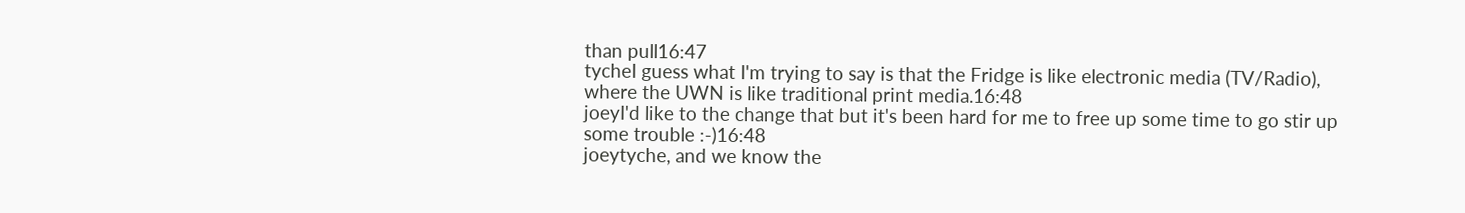than pull16:47
tycheI guess what I'm trying to say is that the Fridge is like electronic media (TV/Radio), where the UWN is like traditional print media.16:48
joeyI'd like to the change that but it's been hard for me to free up some time to go stir up some trouble :-)16:48
joeytyche, and we know the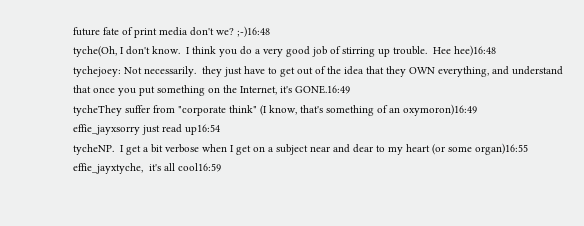future fate of print media don't we? ;-)16:48
tyche(Oh, I don't know.  I think you do a very good job of stirring up trouble.  Hee hee)16:48
tychejoey: Not necessarily.  they just have to get out of the idea that they OWN everything, and understand that once you put something on the Internet, it's GONE.16:49
tycheThey suffer from "corporate think" (I know, that's something of an oxymoron)16:49
effie_jayxsorry just read up16:54
tycheNP.  I get a bit verbose when I get on a subject near and dear to my heart (or some organ)16:55
effie_jayxtyche,  it's all cool16:59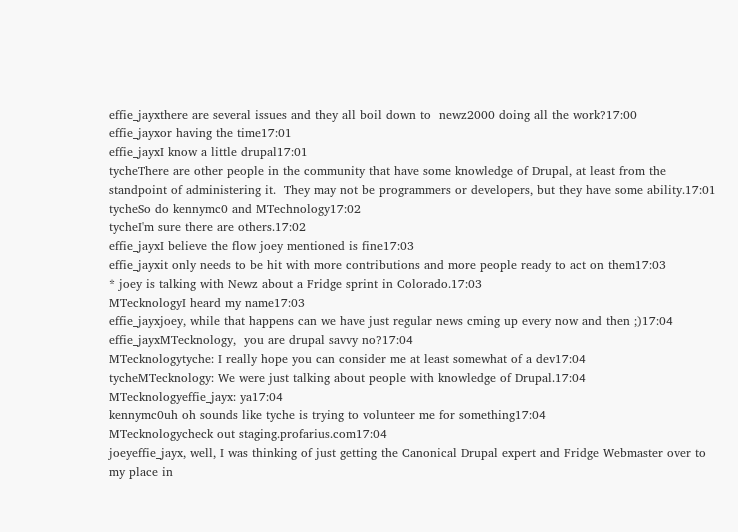effie_jayxthere are several issues and they all boil down to  newz2000 doing all the work?17:00
effie_jayxor having the time17:01
effie_jayxI know a little drupal17:01
tycheThere are other people in the community that have some knowledge of Drupal, at least from the standpoint of administering it.  They may not be programmers or developers, but they have some ability.17:01
tycheSo do kennymc0 and MTechnology17:02
tycheI'm sure there are others.17:02
effie_jayxI believe the flow joey mentioned is fine17:03
effie_jayxit only needs to be hit with more contributions and more people ready to act on them17:03
* joey is talking with Newz about a Fridge sprint in Colorado.17:03
MTecknologyI heard my name17:03
effie_jayxjoey, while that happens can we have just regular news cming up every now and then ;)17:04
effie_jayxMTecknology,  you are drupal savvy no?17:04
MTecknologytyche: I really hope you can consider me at least somewhat of a dev17:04
tycheMTecknology: We were just talking about people with knowledge of Drupal.17:04
MTecknologyeffie_jayx: ya17:04
kennymc0uh oh sounds like tyche is trying to volunteer me for something17:04
MTecknologycheck out staging.profarius.com17:04
joeyeffie_jayx, well, I was thinking of just getting the Canonical Drupal expert and Fridge Webmaster over to my place in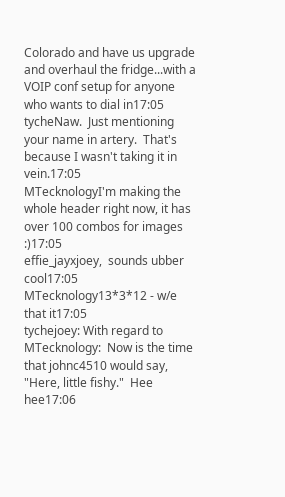Colorado and have us upgrade and overhaul the fridge...with a VOIP conf setup for anyone who wants to dial in17:05
tycheNaw.  Just mentioning your name in artery.  That's because I wasn't taking it in vein.17:05
MTecknologyI'm making the whole header right now, it has over 100 combos for images :)17:05
effie_jayxjoey,  sounds ubber cool17:05
MTecknology13*3*12 - w/e that it17:05
tychejoey: With regard to MTecknology:  Now is the time that johnc4510 would say, "Here, little fishy."  Hee hee17:06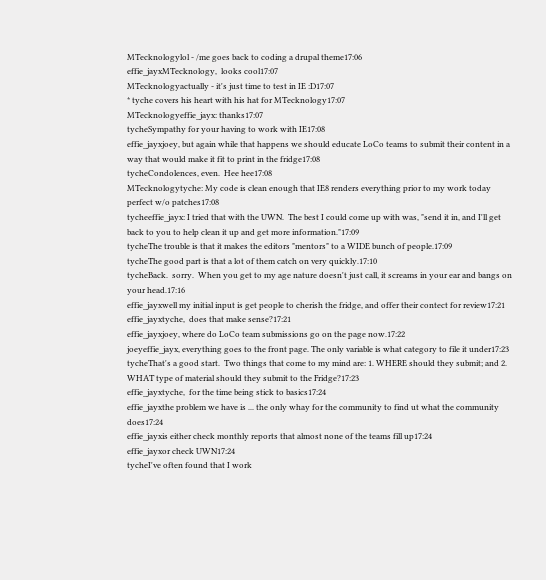MTecknologylol - /me goes back to coding a drupal theme17:06
effie_jayxMTecknology,  looks cool17:07
MTecknologyactually - it's just time to test in IE :D17:07
* tyche covers his heart with his hat for MTecknology17:07
MTecknologyeffie_jayx: thanks17:07
tycheSympathy for your having to work with IE17:08
effie_jayxjoey, but again while that happens we should educate LoCo teams to submit their content in a way that would make it fit to print in the fridge17:08
tycheCondolences, even.  Hee hee17:08
MTecknologytyche: My code is clean enough that IE8 renders everything prior to my work today perfect w/o patches17:08
tycheeffie_jayx: I tried that with the UWN.  The best I could come up with was, "send it in, and I'll get back to you to help clean it up and get more information."17:09
tycheThe trouble is that it makes the editors "mentors" to a WIDE bunch of people.17:09
tycheThe good part is that a lot of them catch on very quickly.17:10
tycheBack.  sorry.  When you get to my age nature doesn't just call, it screams in your ear and bangs on your head.17:16
effie_jayxwell my initial input is get people to cherish the fridge, and offer their contect for review17:21
effie_jayxtyche,  does that make sense?17:21
effie_jayxjoey, where do LoCo team submissions go on the page now.17:22
joeyeffie_jayx, everything goes to the front page. The only variable is what category to file it under17:23
tycheThat's a good start.  Two things that come to my mind are: 1. WHERE should they submit; and 2. WHAT type of material should they submit to the Fridge?17:23
effie_jayxtyche,  for the time being stick to basics17:24
effie_jayxthe problem we have is ... the only whay for the community to find ut what the community does17:24
effie_jayxis either check monthly reports that almost none of the teams fill up17:24
effie_jayxor check UWN17:24
tycheI've often found that I work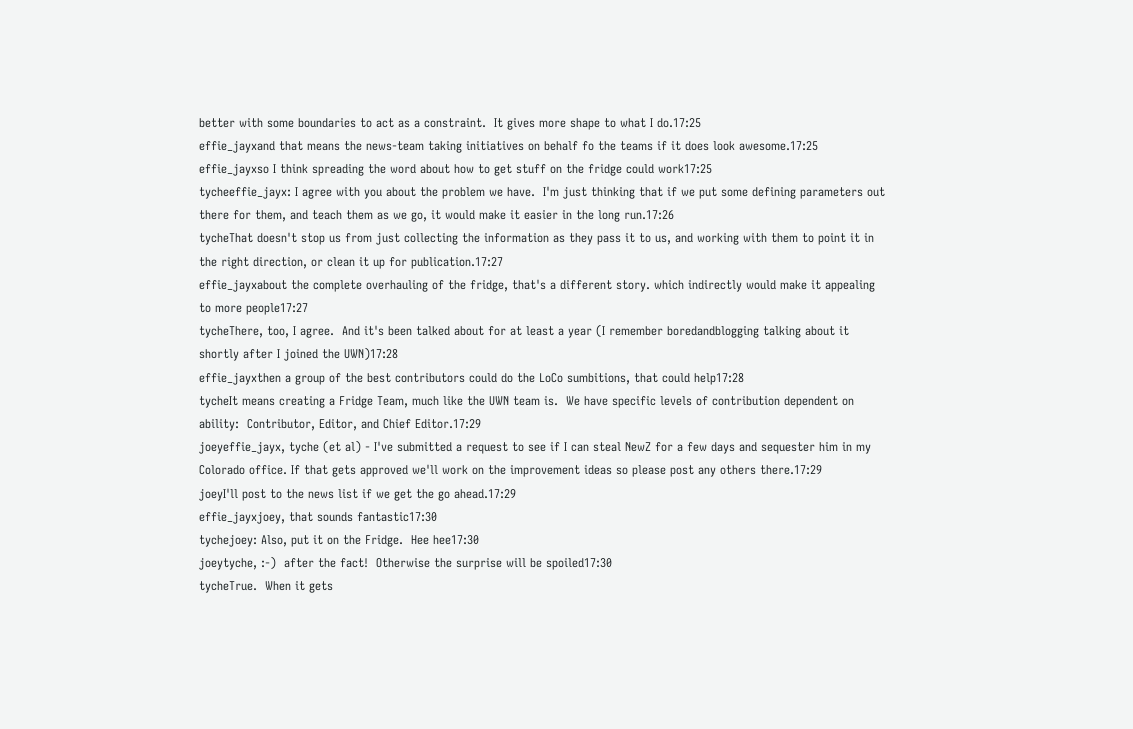better with some boundaries to act as a constraint.  It gives more shape to what I do.17:25
effie_jayxand that means the news-team taking initiatives on behalf fo the teams if it does look awesome.17:25
effie_jayxso I think spreading the word about how to get stuff on the fridge could work17:25
tycheeffie_jayx: I agree with you about the problem we have.  I'm just thinking that if we put some defining parameters out there for them, and teach them as we go, it would make it easier in the long run.17:26
tycheThat doesn't stop us from just collecting the information as they pass it to us, and working with them to point it in the right direction, or clean it up for publication.17:27
effie_jayxabout the complete overhauling of the fridge, that's a different story. which indirectly would make it appealing to more people17:27
tycheThere, too, I agree.  And it's been talked about for at least a year (I remember boredandblogging talking about it shortly after I joined the UWN)17:28
effie_jayxthen a group of the best contributors could do the LoCo sumbitions, that could help17:28
tycheIt means creating a Fridge Team, much like the UWN team is.  We have specific levels of contribution dependent on ability:  Contributor, Editor, and Chief Editor.17:29
joeyeffie_jayx, tyche (et al) - I've submitted a request to see if I can steal NewZ for a few days and sequester him in my Colorado office. If that gets approved we'll work on the improvement ideas so please post any others there.17:29
joeyI'll post to the news list if we get the go ahead.17:29
effie_jayxjoey, that sounds fantastic17:30
tychejoey: Also, put it on the Fridge.  Hee hee17:30
joeytyche, :-)  after the fact!  Otherwise the surprise will be spoiled17:30
tycheTrue.  When it gets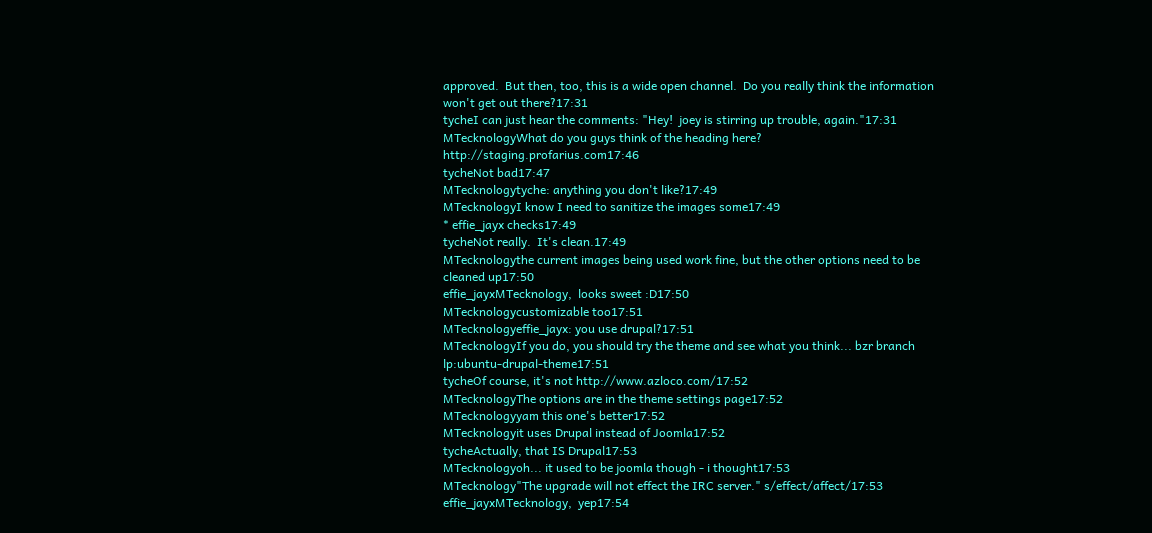approved.  But then, too, this is a wide open channel.  Do you really think the information won't get out there?17:31
tycheI can just hear the comments: "Hey!  joey is stirring up trouble, again."17:31
MTecknologyWhat do you guys think of the heading here? http://staging.profarius.com17:46
tycheNot bad17:47
MTecknologytyche: anything you don't like?17:49
MTecknologyI know I need to sanitize the images some17:49
* effie_jayx checks17:49
tycheNot really.  It's clean.17:49
MTecknologythe current images being used work fine, but the other options need to be cleaned up17:50
effie_jayxMTecknology,  looks sweet :D17:50
MTecknologycustomizable too17:51
MTecknologyeffie_jayx: you use drupal?17:51
MTecknologyIf you do, you should try the theme and see what you think... bzr branch lp:ubuntu-drupal-theme17:51
tycheOf course, it's not http://www.azloco.com/17:52
MTecknologyThe options are in the theme settings page17:52
MTecknologyyam this one's better17:52
MTecknologyit uses Drupal instead of Joomla17:52
tycheActually, that IS Drupal17:53
MTecknologyoh... it used to be joomla though - i thought17:53
MTecknology"The upgrade will not effect the IRC server." s/effect/affect/17:53
effie_jayxMTecknology,  yep17:54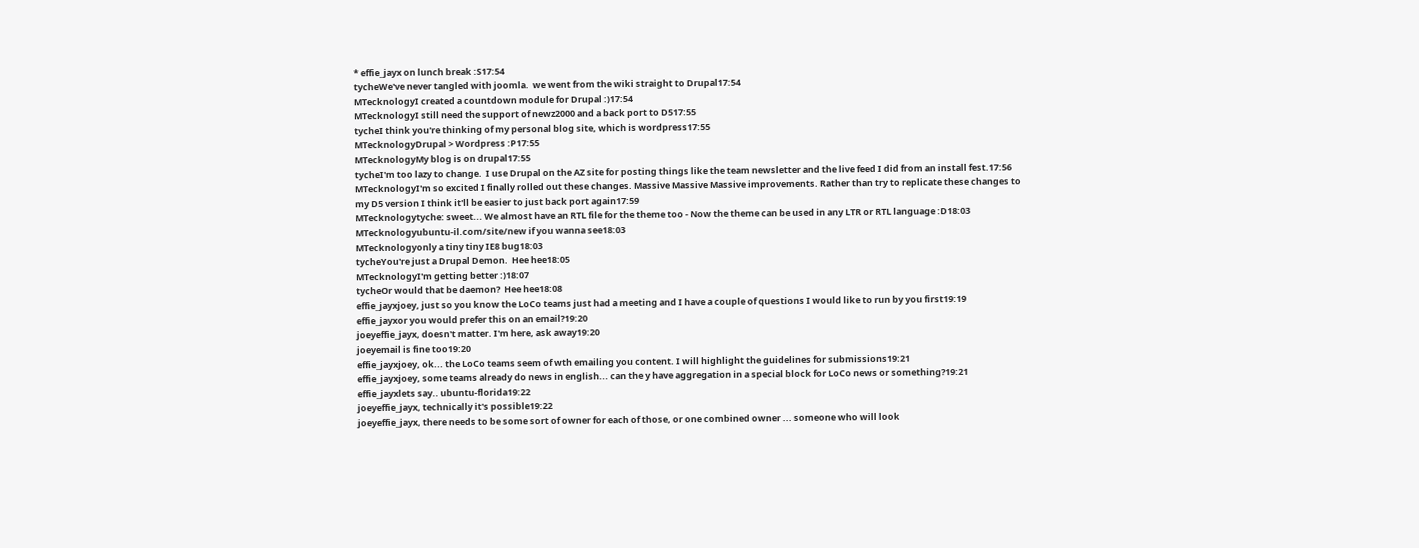* effie_jayx on lunch break :S17:54
tycheWe've never tangled with joomla.  we went from the wiki straight to Drupal17:54
MTecknologyI created a countdown module for Drupal :)17:54
MTecknologyI still need the support of newz2000 and a back port to D517:55
tycheI think you're thinking of my personal blog site, which is wordpress17:55
MTecknologyDrupal > Wordpress :P17:55
MTecknologyMy blog is on drupal17:55
tycheI'm too lazy to change.  I use Drupal on the AZ site for posting things like the team newsletter and the live feed I did from an install fest.17:56
MTecknologyI'm so excited I finally rolled out these changes. Massive Massive Massive improvements. Rather than try to replicate these changes to my D5 version I think it'll be easier to just back port again17:59
MTecknologytyche: sweet... We almost have an RTL file for the theme too - Now the theme can be used in any LTR or RTL language :D18:03
MTecknologyubuntu-il.com/site/new if you wanna see18:03
MTecknologyonly a tiny tiny IE8 bug18:03
tycheYou're just a Drupal Demon.  Hee hee18:05
MTecknologyI'm getting better :)18:07
tycheOr would that be daemon?  Hee hee18:08
effie_jayxjoey, just so you know the LoCo teams just had a meeting and I have a couple of questions I would like to run by you first19:19
effie_jayxor you would prefer this on an email?19:20
joeyeffie_jayx, doesn't matter. I'm here, ask away19:20
joeyemail is fine too19:20
effie_jayxjoey, ok... the LoCo teams seem of wth emailing you content. I will highlight the guidelines for submissions19:21
effie_jayxjoey, some teams already do news in english... can the y have aggregation in a special block for LoCo news or something?19:21
effie_jayxlets say.. ubuntu-florida19:22
joeyeffie_jayx, technically it's possible19:22
joeyeffie_jayx, there needs to be some sort of owner for each of those, or one combined owner ... someone who will look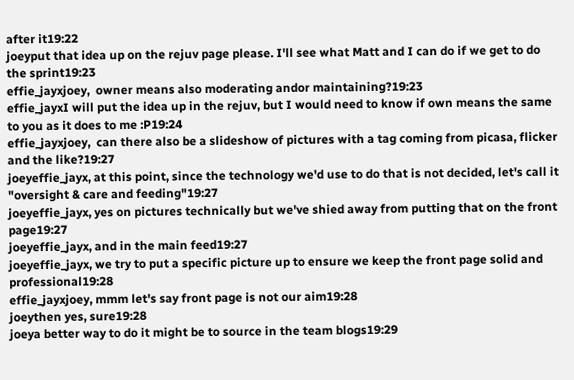after it19:22
joeyput that idea up on the rejuv page please. I'll see what Matt and I can do if we get to do the sprint19:23
effie_jayxjoey,  owner means also moderating andor maintaining?19:23
effie_jayxI will put the idea up in the rejuv, but I would need to know if own means the same to you as it does to me :P19:24
effie_jayxjoey,  can there also be a slideshow of pictures with a tag coming from picasa, flicker and the like?19:27
joeyeffie_jayx, at this point, since the technology we'd use to do that is not decided, let's call it "oversight & care and feeding"19:27
joeyeffie_jayx, yes on pictures technically but we've shied away from putting that on the front page19:27
joeyeffie_jayx, and in the main feed19:27
joeyeffie_jayx, we try to put a specific picture up to ensure we keep the front page solid and professional19:28
effie_jayxjoey, mmm let's say front page is not our aim19:28
joeythen yes, sure19:28
joeya better way to do it might be to source in the team blogs19:29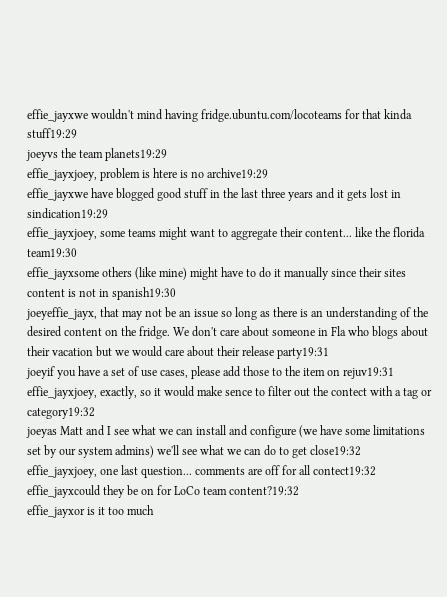effie_jayxwe wouldn't mind having fridge.ubuntu.com/locoteams for that kinda stuff19:29
joeyvs the team planets19:29
effie_jayxjoey, problem is htere is no archive19:29
effie_jayxwe have blogged good stuff in the last three years and it gets lost in sindication19:29
effie_jayxjoey, some teams might want to aggregate their content... like the florida team19:30
effie_jayxsome others (like mine) might have to do it manually since their sites content is not in spanish19:30
joeyeffie_jayx, that may not be an issue so long as there is an understanding of the desired content on the fridge. We don't care about someone in Fla who blogs about their vacation but we would care about their release party19:31
joeyif you have a set of use cases, please add those to the item on rejuv19:31
effie_jayxjoey, exactly, so it would make sence to filter out the contect with a tag or category19:32
joeyas Matt and I see what we can install and configure (we have some limitations set by our system admins) we'll see what we can do to get close19:32
effie_jayxjoey, one last question... comments are off for all contect19:32
effie_jayxcould they be on for LoCo team content?19:32
effie_jayxor is it too much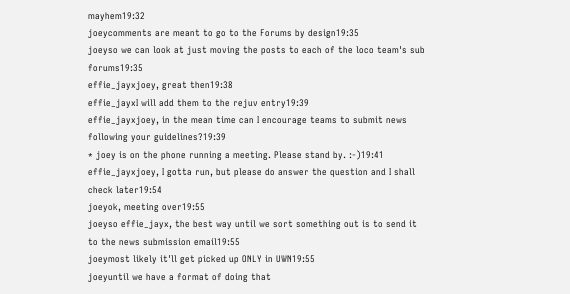mayhem19:32
joeycomments are meant to go to the Forums by design19:35
joeyso we can look at just moving the posts to each of the loco team's sub forums19:35
effie_jayxjoey, great then19:38
effie_jayxI will add them to the rejuv entry19:39
effie_jayxjoey, in the mean time can I encourage teams to submit news following your guidelines?19:39
* joey is on the phone running a meeting. Please stand by. :-)19:41
effie_jayxjoey, I gotta run, but please do answer the question and I shall check later19:54
joeyok, meeting over19:55
joeyso effie_jayx, the best way until we sort something out is to send it to the news submission email19:55
joeymost likely it'll get picked up ONLY in UWN19:55
joeyuntil we have a format of doing that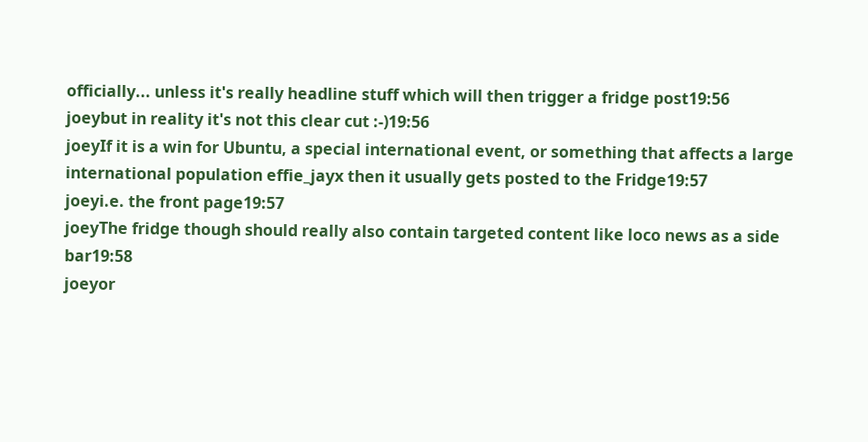officially... unless it's really headline stuff which will then trigger a fridge post19:56
joeybut in reality it's not this clear cut :-)19:56
joeyIf it is a win for Ubuntu, a special international event, or something that affects a large international population effie_jayx then it usually gets posted to the Fridge19:57
joeyi.e. the front page19:57
joeyThe fridge though should really also contain targeted content like loco news as a side bar19:58
joeyor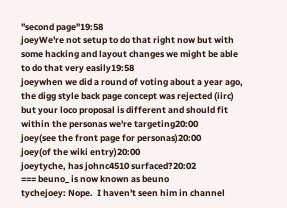"second page"19:58
joeyWe're not setup to do that right now but with some hacking and layout changes we might be able to do that very easily19:58
joeywhen we did a round of voting about a year ago, the digg style back page concept was rejected (iirc) but your loco proposal is different and should fit within the personas we're targeting20:00
joey(see the front page for personas)20:00
joey(of the wiki entry)20:00
joeytyche, has johnc4510 surfaced?20:02
=== beuno_ is now known as beuno
tychejoey: Nope.  I haven't seen him in channel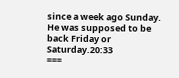since a week ago Sunday.  He was supposed to be back Friday or Saturday.20:33
===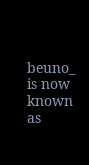beuno_ is now known as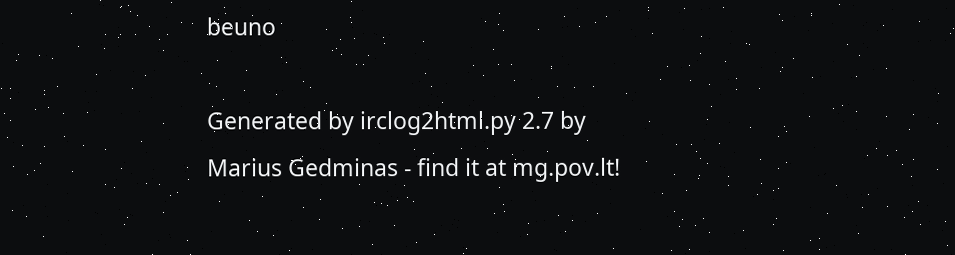beuno

Generated by irclog2html.py 2.7 by Marius Gedminas - find it at mg.pov.lt!